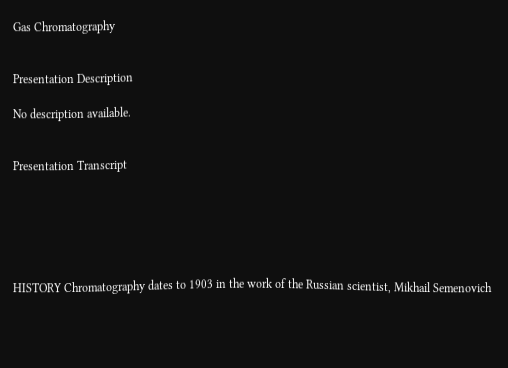Gas Chromatography


Presentation Description

No description available.


Presentation Transcript






HISTORY Chromatography dates to 1903 in the work of the Russian scientist, Mikhail Semenovich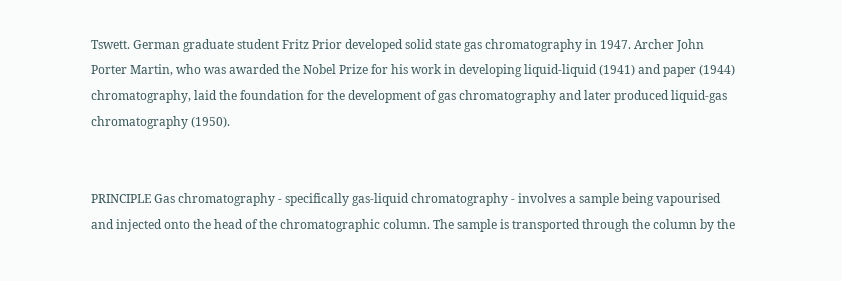Tswett. German graduate student Fritz Prior developed solid state gas chromatography in 1947. Archer John Porter Martin, who was awarded the Nobel Prize for his work in developing liquid-liquid (1941) and paper (1944) chromatography, laid the foundation for the development of gas chromatography and later produced liquid-gas chromatography (1950).


PRINCIPLE Gas chromatography - specifically gas-liquid chromatography - involves a sample being vapourised and injected onto the head of the chromatographic column. The sample is transported through the column by the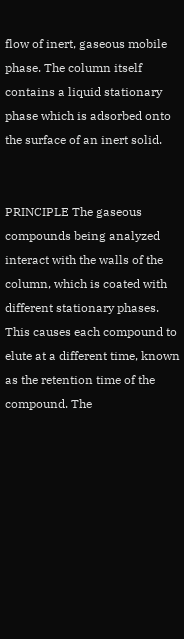flow of inert, gaseous mobile phase. The column itself contains a liquid stationary phase which is adsorbed onto the surface of an inert solid.


PRINCIPLE The gaseous compounds being analyzed interact with the walls of the column, which is coated with different stationary phases. This causes each compound to elute at a different time, known as the retention time of the compound. The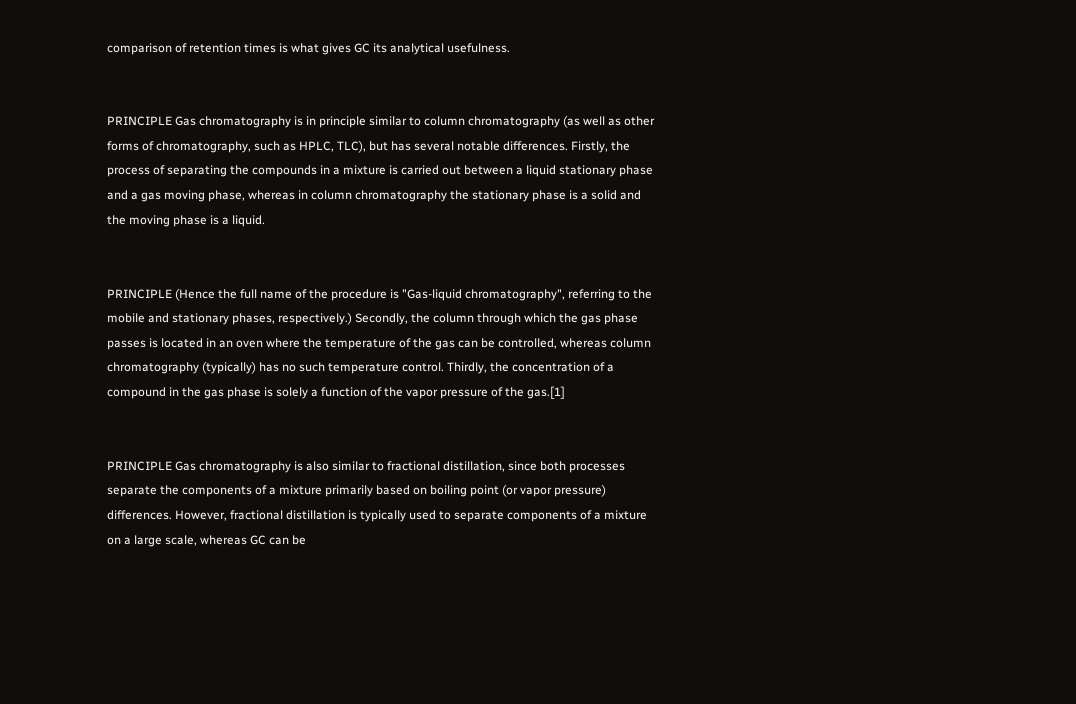comparison of retention times is what gives GC its analytical usefulness.


PRINCIPLE Gas chromatography is in principle similar to column chromatography (as well as other forms of chromatography, such as HPLC, TLC), but has several notable differences. Firstly, the process of separating the compounds in a mixture is carried out between a liquid stationary phase and a gas moving phase, whereas in column chromatography the stationary phase is a solid and the moving phase is a liquid.


PRINCIPLE (Hence the full name of the procedure is "Gas-liquid chromatography", referring to the mobile and stationary phases, respectively.) Secondly, the column through which the gas phase passes is located in an oven where the temperature of the gas can be controlled, whereas column chromatography (typically) has no such temperature control. Thirdly, the concentration of a compound in the gas phase is solely a function of the vapor pressure of the gas.[1]


PRINCIPLE Gas chromatography is also similar to fractional distillation, since both processes separate the components of a mixture primarily based on boiling point (or vapor pressure) differences. However, fractional distillation is typically used to separate components of a mixture on a large scale, whereas GC can be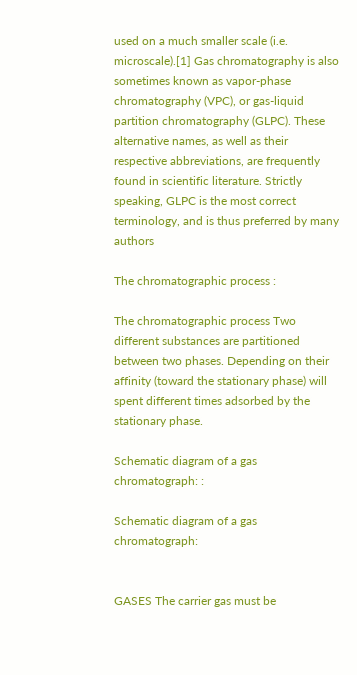used on a much smaller scale (i.e. microscale).[1] Gas chromatography is also sometimes known as vapor-phase chromatography (VPC), or gas-liquid partition chromatography (GLPC). These alternative names, as well as their respective abbreviations, are frequently found in scientific literature. Strictly speaking, GLPC is the most correct terminology, and is thus preferred by many authors

The chromatographic process :

The chromatographic process Two different substances are partitioned between two phases. Depending on their affinity (toward the stationary phase) will spent different times adsorbed by the stationary phase.

Schematic diagram of a gas chromatograph: :

Schematic diagram of a gas chromatograph:


GASES The carrier gas must be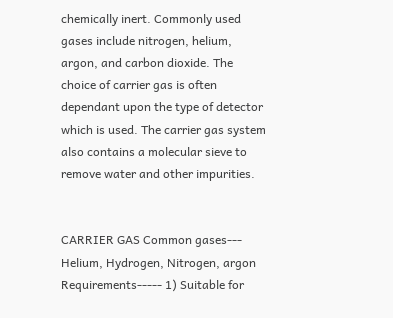chemically inert. Commonly used gases include nitrogen, helium, argon, and carbon dioxide. The choice of carrier gas is often dependant upon the type of detector which is used. The carrier gas system also contains a molecular sieve to remove water and other impurities.


CARRIER GAS Common gases--- Helium, Hydrogen, Nitrogen, argon Requirements----- 1) Suitable for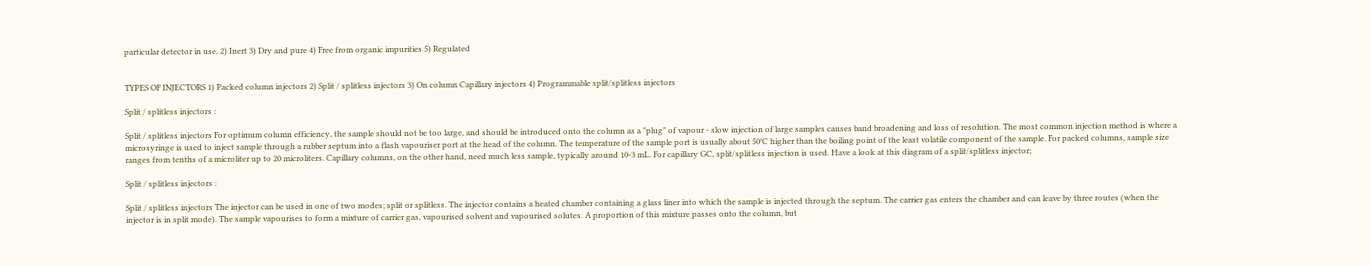particular detector in use. 2) Inert 3) Dry and pure 4) Free from organic impurities 5) Regulated


TYPES OF INJECTORS 1) Packed column injectors 2) Split / splitless injectors 3) On column Capillary injectors 4) Programmable split/splitless injectors

Split / splitless injectors :

Split / splitless injectors For optimum column efficiency, the sample should not be too large, and should be introduced onto the column as a "plug" of vapour - slow injection of large samples causes band broadening and loss of resolution. The most common injection method is where a microsyringe is used to inject sample through a rubber septum into a flash vapouriser port at the head of the column. The temperature of the sample port is usually about 50°C higher than the boiling point of the least volatile component of the sample. For packed columns, sample size ranges from tenths of a microliter up to 20 microliters. Capillary columns, on the other hand, need much less sample, typically around 10-3 mL. For capillary GC, split/splitless injection is used. Have a look at this diagram of a split/splitless injector;

Split / splitless injectors :

Split / splitless injectors The injector can be used in one of two modes; split or splitless. The injector contains a heated chamber containing a glass liner into which the sample is injected through the septum. The carrier gas enters the chamber and can leave by three routes (when the injector is in split mode). The sample vapourises to form a mixture of carrier gas, vapourised solvent and vapourised solutes. A proportion of this mixture passes onto the column, but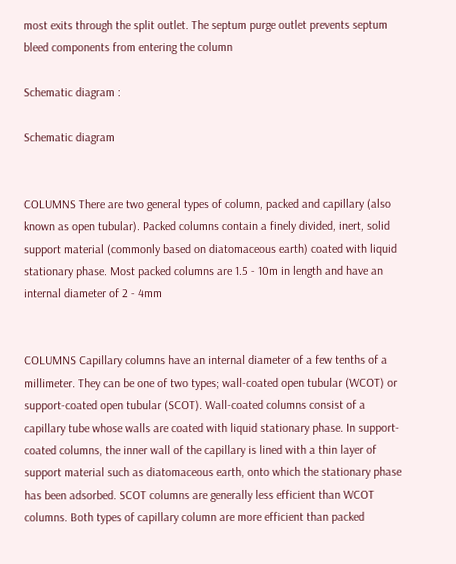most exits through the split outlet. The septum purge outlet prevents septum bleed components from entering the column

Schematic diagram :

Schematic diagram


COLUMNS There are two general types of column, packed and capillary (also known as open tubular). Packed columns contain a finely divided, inert, solid support material (commonly based on diatomaceous earth) coated with liquid stationary phase. Most packed columns are 1.5 - 10m in length and have an internal diameter of 2 - 4mm


COLUMNS Capillary columns have an internal diameter of a few tenths of a millimeter. They can be one of two types; wall-coated open tubular (WCOT) or support-coated open tubular (SCOT). Wall-coated columns consist of a capillary tube whose walls are coated with liquid stationary phase. In support-coated columns, the inner wall of the capillary is lined with a thin layer of support material such as diatomaceous earth, onto which the stationary phase has been adsorbed. SCOT columns are generally less efficient than WCOT columns. Both types of capillary column are more efficient than packed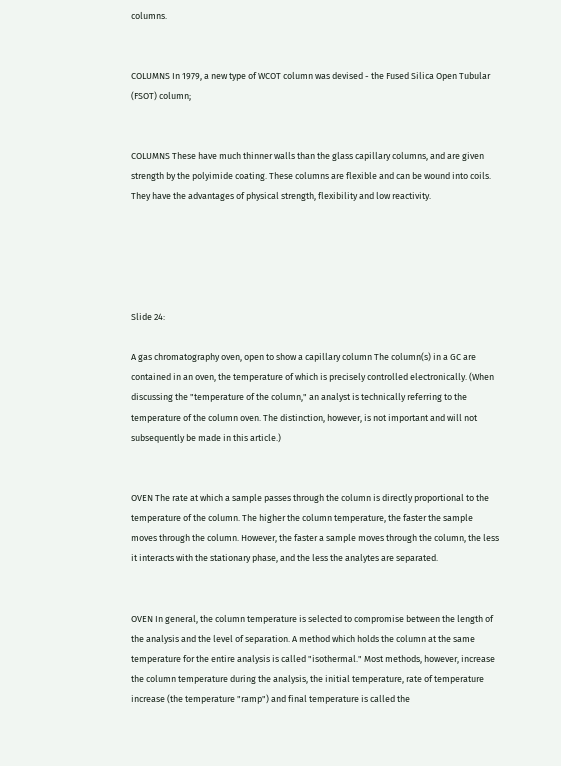columns.


COLUMNS In 1979, a new type of WCOT column was devised - the Fused Silica Open Tubular (FSOT) column;


COLUMNS These have much thinner walls than the glass capillary columns, and are given strength by the polyimide coating. These columns are flexible and can be wound into coils. They have the advantages of physical strength, flexibility and low reactivity.





Slide 24:

A gas chromatography oven, open to show a capillary column The column(s) in a GC are contained in an oven, the temperature of which is precisely controlled electronically. (When discussing the "temperature of the column," an analyst is technically referring to the temperature of the column oven. The distinction, however, is not important and will not subsequently be made in this article.)


OVEN The rate at which a sample passes through the column is directly proportional to the temperature of the column. The higher the column temperature, the faster the sample moves through the column. However, the faster a sample moves through the column, the less it interacts with the stationary phase, and the less the analytes are separated.


OVEN In general, the column temperature is selected to compromise between the length of the analysis and the level of separation. A method which holds the column at the same temperature for the entire analysis is called "isothermal." Most methods, however, increase the column temperature during the analysis, the initial temperature, rate of temperature increase (the temperature "ramp") and final temperature is called the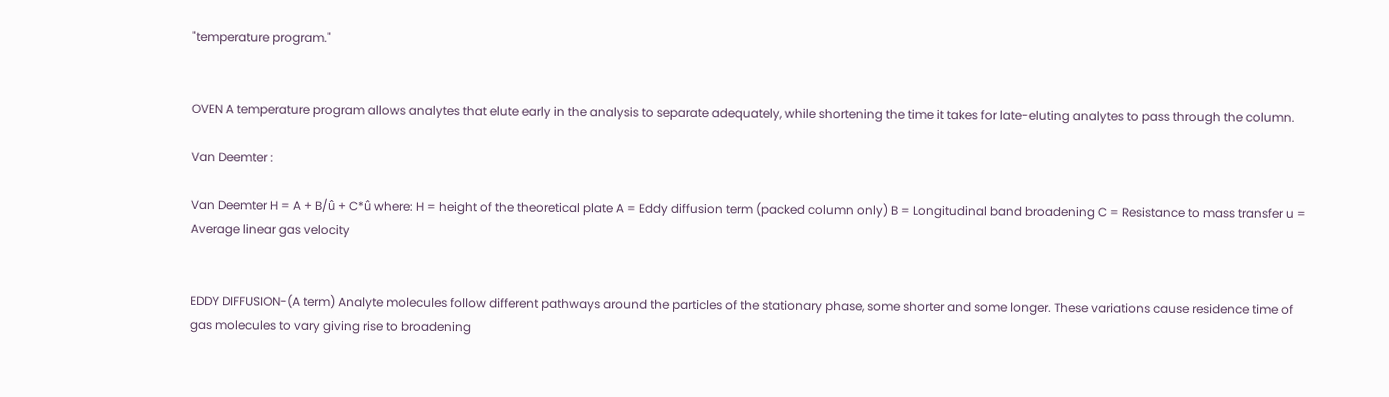"temperature program."


OVEN A temperature program allows analytes that elute early in the analysis to separate adequately, while shortening the time it takes for late-eluting analytes to pass through the column.

Van Deemter :

Van Deemter H = A + B/û + C*û where: H = height of the theoretical plate A = Eddy diffusion term (packed column only) B = Longitudinal band broadening C = Resistance to mass transfer u = Average linear gas velocity


EDDY DIFFUSION-(A term) Analyte molecules follow different pathways around the particles of the stationary phase, some shorter and some longer. These variations cause residence time of gas molecules to vary giving rise to broadening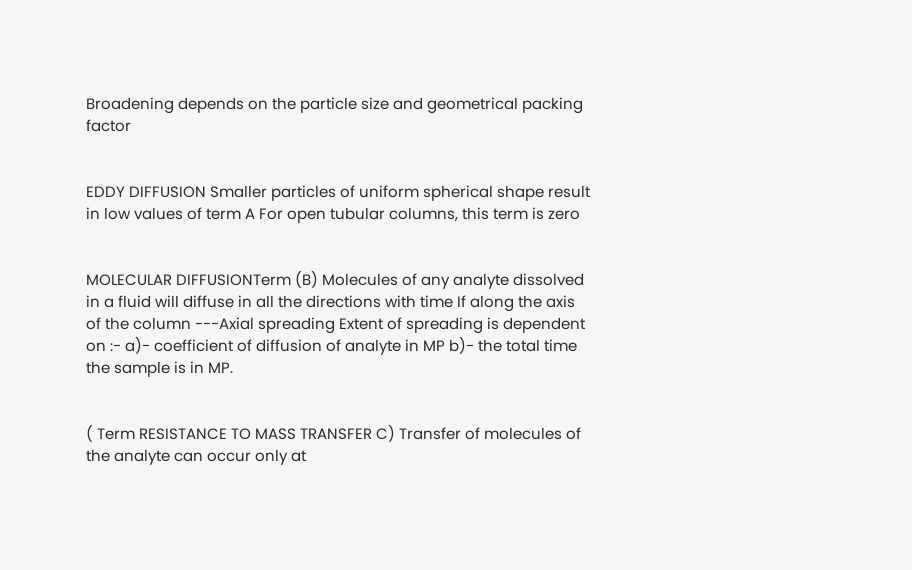Broadening depends on the particle size and geometrical packing factor


EDDY DIFFUSION Smaller particles of uniform spherical shape result in low values of term A For open tubular columns, this term is zero


MOLECULAR DIFFUSIONTerm (B) Molecules of any analyte dissolved in a fluid will diffuse in all the directions with time If along the axis of the column ---Axial spreading Extent of spreading is dependent on :- a)- coefficient of diffusion of analyte in MP b)- the total time the sample is in MP.


( Term RESISTANCE TO MASS TRANSFER C) Transfer of molecules of the analyte can occur only at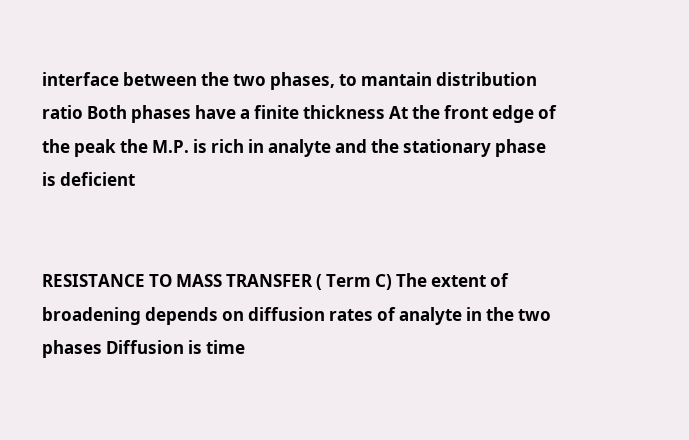interface between the two phases, to mantain distribution ratio Both phases have a finite thickness At the front edge of the peak the M.P. is rich in analyte and the stationary phase is deficient


RESISTANCE TO MASS TRANSFER ( Term C) The extent of broadening depends on diffusion rates of analyte in the two phases Diffusion is time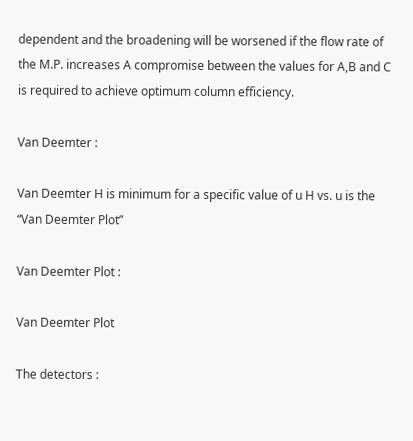dependent and the broadening will be worsened if the flow rate of the M.P. increases A compromise between the values for A,B and C is required to achieve optimum column efficiency.

Van Deemter :

Van Deemter H is minimum for a specific value of u H vs. u is the “Van Deemter Plot”

Van Deemter Plot :

Van Deemter Plot

The detectors :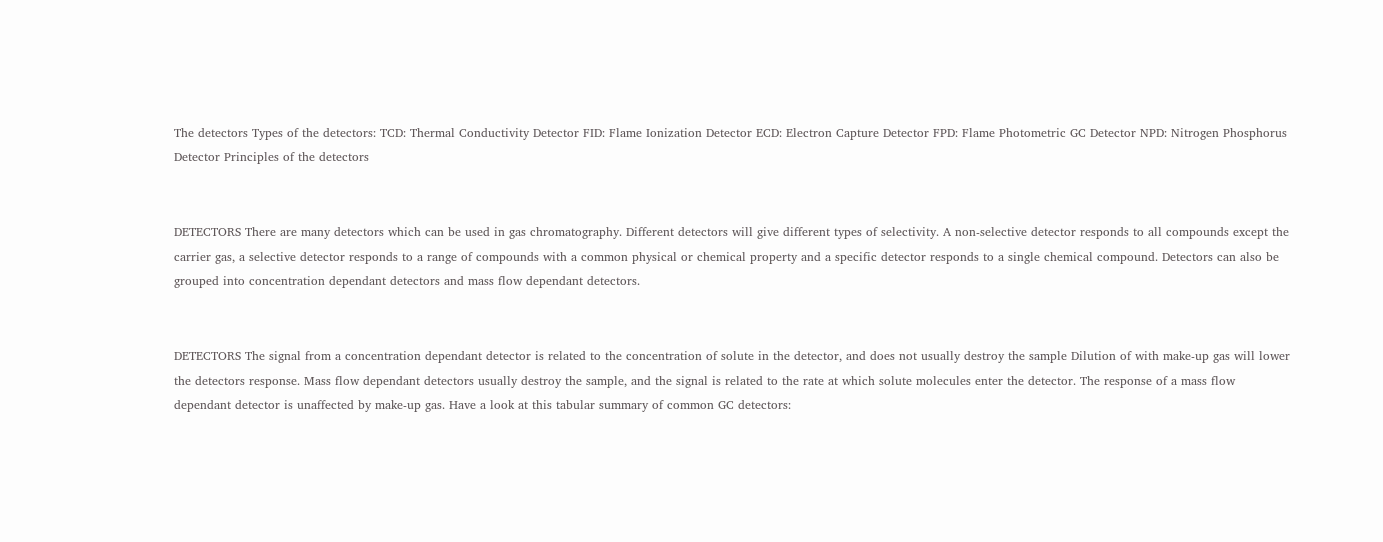The detectors Types of the detectors: TCD: Thermal Conductivity Detector FID: Flame Ionization Detector ECD: Electron Capture Detector FPD: Flame Photometric GC Detector NPD: Nitrogen Phosphorus Detector Principles of the detectors


DETECTORS There are many detectors which can be used in gas chromatography. Different detectors will give different types of selectivity. A non-selective detector responds to all compounds except the carrier gas, a selective detector responds to a range of compounds with a common physical or chemical property and a specific detector responds to a single chemical compound. Detectors can also be grouped into concentration dependant detectors and mass flow dependant detectors.


DETECTORS The signal from a concentration dependant detector is related to the concentration of solute in the detector, and does not usually destroy the sample Dilution of with make-up gas will lower the detectors response. Mass flow dependant detectors usually destroy the sample, and the signal is related to the rate at which solute molecules enter the detector. The response of a mass flow dependant detector is unaffected by make-up gas. Have a look at this tabular summary of common GC detectors: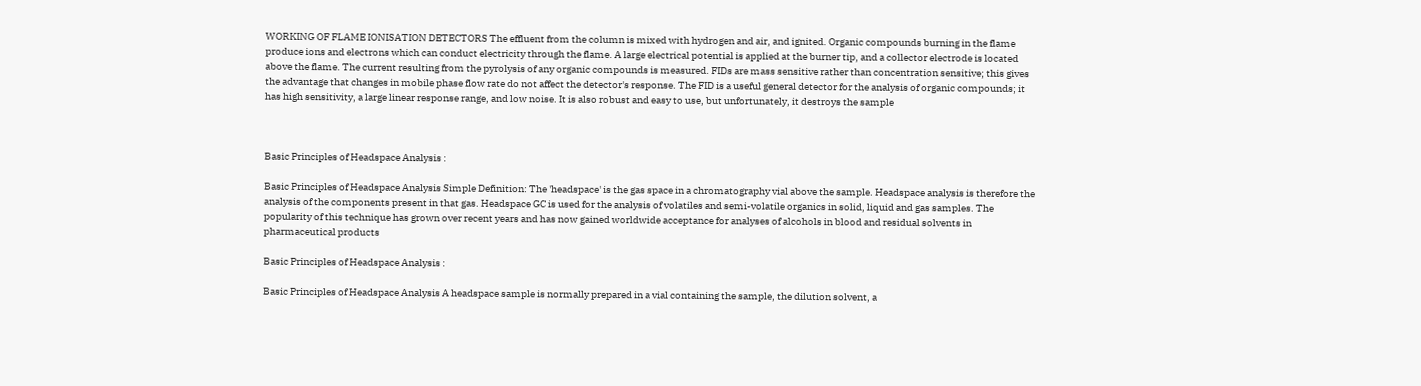WORKING OF FLAME IONISATION DETECTORS The effluent from the column is mixed with hydrogen and air, and ignited. Organic compounds burning in the flame produce ions and electrons which can conduct electricity through the flame. A large electrical potential is applied at the burner tip, and a collector electrode is located above the flame. The current resulting from the pyrolysis of any organic compounds is measured. FIDs are mass sensitive rather than concentration sensitive; this gives the advantage that changes in mobile phase flow rate do not affect the detector's response. The FID is a useful general detector for the analysis of organic compounds; it has high sensitivity, a large linear response range, and low noise. It is also robust and easy to use, but unfortunately, it destroys the sample



Basic Principles of Headspace Analysis :

Basic Principles of Headspace Analysis Simple Definition: The 'headspace' is the gas space in a chromatography vial above the sample. Headspace analysis is therefore the analysis of the components present in that gas. Headspace GC is used for the analysis of volatiles and semi-volatile organics in solid, liquid and gas samples. The popularity of this technique has grown over recent years and has now gained worldwide acceptance for analyses of alcohols in blood and residual solvents in pharmaceutical products

Basic Principles of Headspace Analysis :

Basic Principles of Headspace Analysis A headspace sample is normally prepared in a vial containing the sample, the dilution solvent, a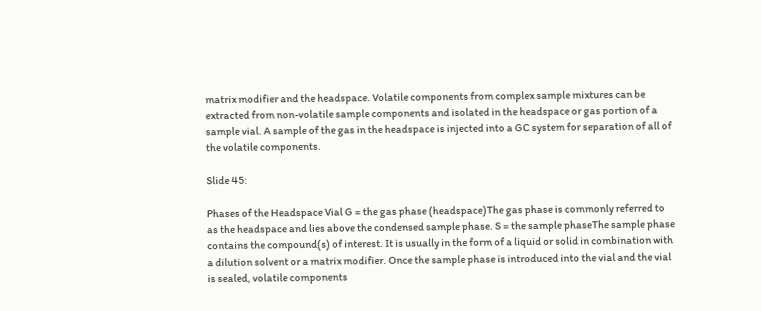matrix modifier and the headspace. Volatile components from complex sample mixtures can be extracted from non-volatile sample components and isolated in the headspace or gas portion of a sample vial. A sample of the gas in the headspace is injected into a GC system for separation of all of the volatile components.

Slide 45:

Phases of the Headspace Vial G = the gas phase (headspace)The gas phase is commonly referred to as the headspace and lies above the condensed sample phase. S = the sample phaseThe sample phase contains the compound(s) of interest. It is usually in the form of a liquid or solid in combination with a dilution solvent or a matrix modifier. Once the sample phase is introduced into the vial and the vial is sealed, volatile components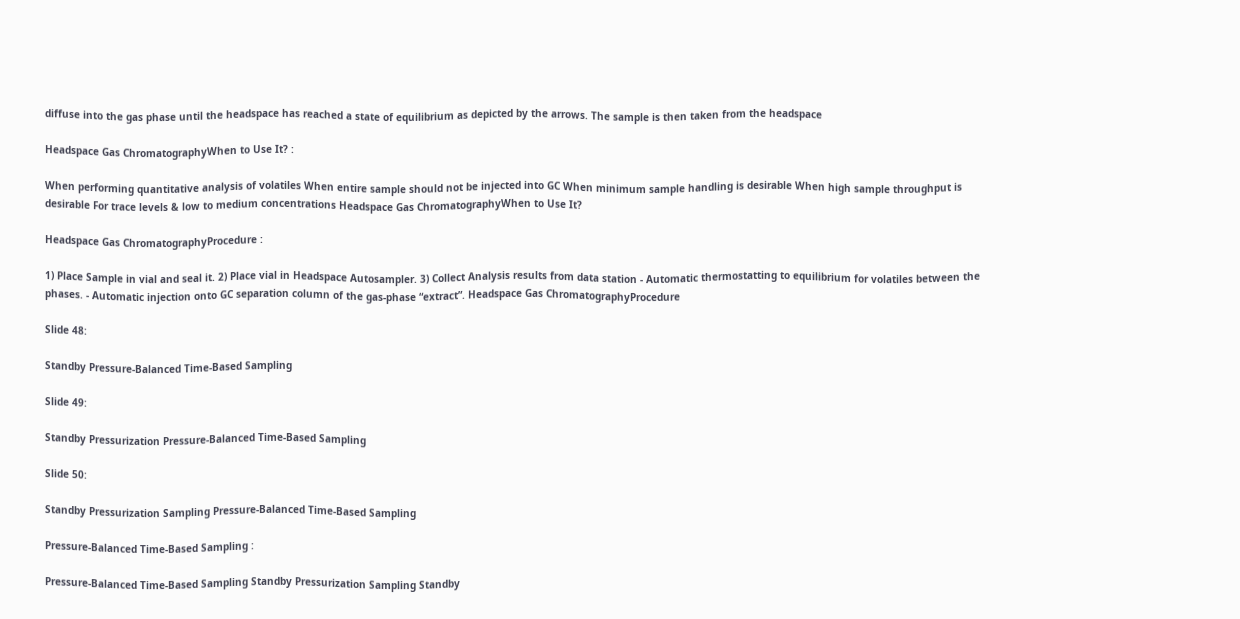diffuse into the gas phase until the headspace has reached a state of equilibrium as depicted by the arrows. The sample is then taken from the headspace

Headspace Gas ChromatographyWhen to Use It? :

When performing quantitative analysis of volatiles When entire sample should not be injected into GC When minimum sample handling is desirable When high sample throughput is desirable For trace levels & low to medium concentrations Headspace Gas ChromatographyWhen to Use It?

Headspace Gas ChromatographyProcedure :

1) Place Sample in vial and seal it. 2) Place vial in Headspace Autosampler. 3) Collect Analysis results from data station - Automatic thermostatting to equilibrium for volatiles between the phases. - Automatic injection onto GC separation column of the gas-phase “extract”. Headspace Gas ChromatographyProcedure

Slide 48:

Standby Pressure-Balanced Time-Based Sampling

Slide 49:

Standby Pressurization Pressure-Balanced Time-Based Sampling

Slide 50:

Standby Pressurization Sampling Pressure-Balanced Time-Based Sampling

Pressure-Balanced Time-Based Sampling :

Pressure-Balanced Time-Based Sampling Standby Pressurization Sampling Standby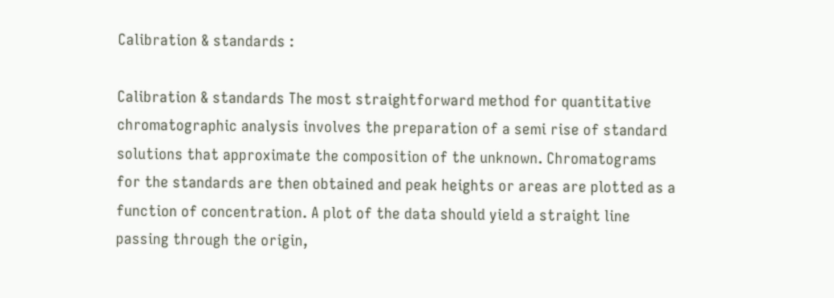Calibration & standards :

Calibration & standards The most straightforward method for quantitative chromatographic analysis involves the preparation of a semi rise of standard solutions that approximate the composition of the unknown. Chromatograms for the standards are then obtained and peak heights or areas are plotted as a function of concentration. A plot of the data should yield a straight line passing through the origin,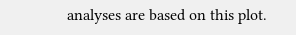analyses are based on this plot.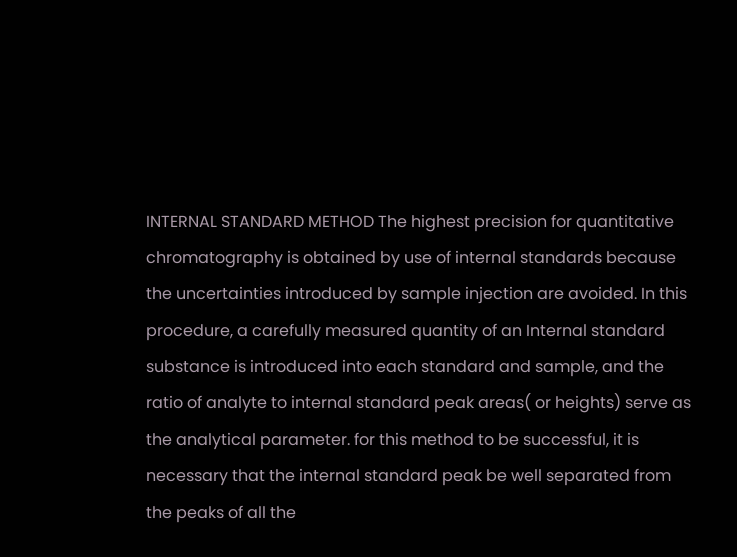INTERNAL STANDARD METHOD The highest precision for quantitative chromatography is obtained by use of internal standards because the uncertainties introduced by sample injection are avoided. In this procedure, a carefully measured quantity of an Internal standard substance is introduced into each standard and sample, and the ratio of analyte to internal standard peak areas( or heights) serve as the analytical parameter. for this method to be successful, it is necessary that the internal standard peak be well separated from the peaks of all the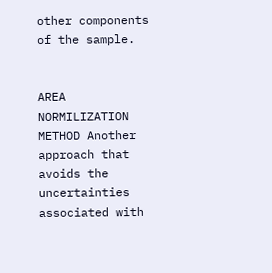other components of the sample.


AREA NORMILIZATION METHOD Another approach that avoids the uncertainties associated with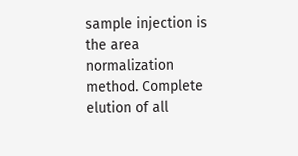sample injection is the area normalization method. Complete elution of all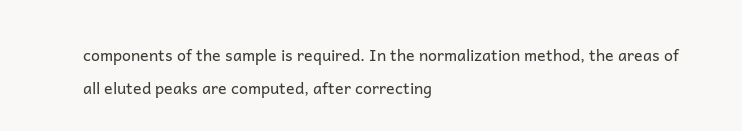components of the sample is required. In the normalization method, the areas of all eluted peaks are computed, after correcting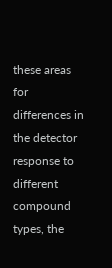these areas for differences in the detector response to different compound types, the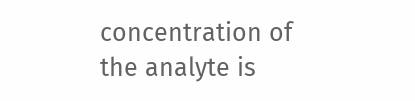concentration of the analyte is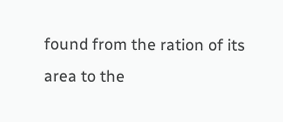found from the ration of its area to the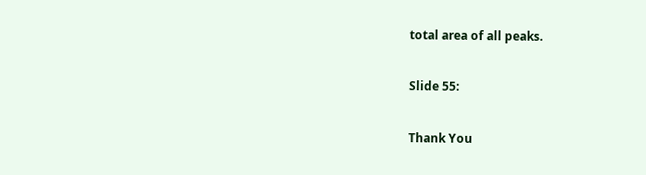total area of all peaks.

Slide 55:

Thank You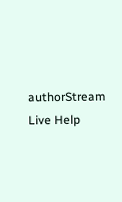authorStream Live Help